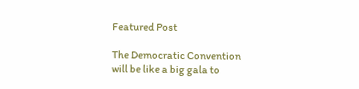Featured Post

The Democratic Convention will be like a big gala to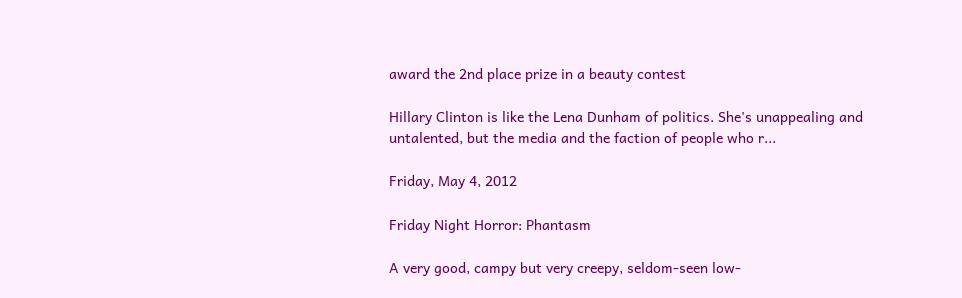award the 2nd place prize in a beauty contest

Hillary Clinton is like the Lena Dunham of politics. She's unappealing and untalented, but the media and the faction of people who r...

Friday, May 4, 2012

Friday Night Horror: Phantasm

A very good, campy but very creepy, seldom-seen low-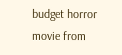budget horror movie from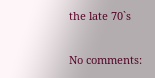the late 70`s

No comments: